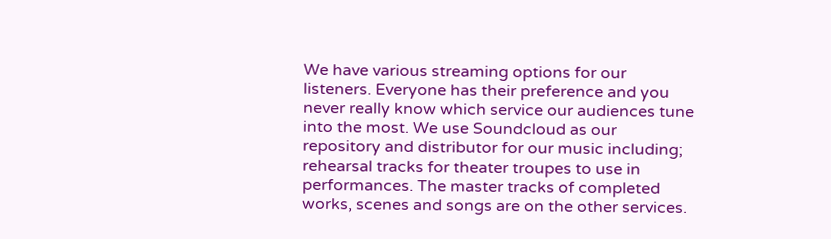We have various streaming options for our listeners. Everyone has their preference and you never really know which service our audiences tune into the most. We use Soundcloud as our repository and distributor for our music including; rehearsal tracks for theater troupes to use in performances. The master tracks of completed works, scenes and songs are on the other services.